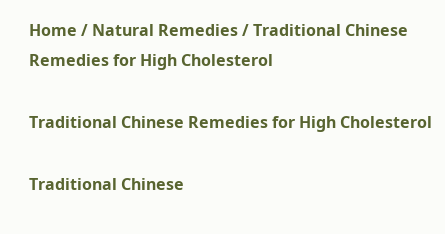Home / Natural Remedies / Traditional Chinese Remedies for High Cholesterol

Traditional Chinese Remedies for High Cholesterol

Traditional Chinese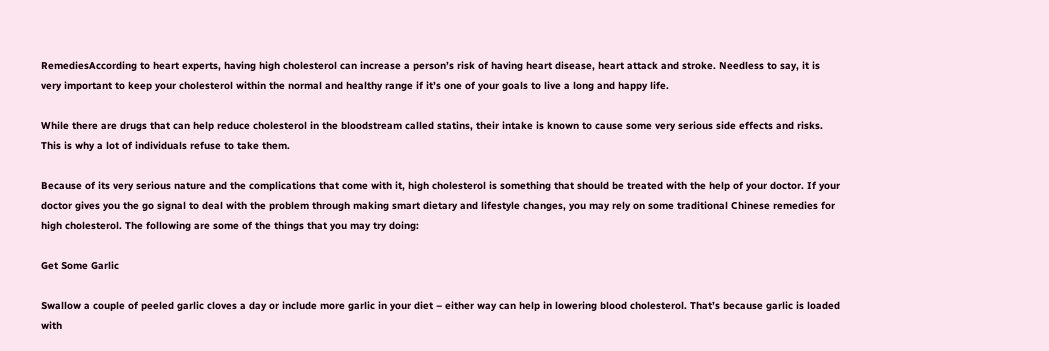RemediesAccording to heart experts, having high cholesterol can increase a person’s risk of having heart disease, heart attack and stroke. Needless to say, it is very important to keep your cholesterol within the normal and healthy range if it’s one of your goals to live a long and happy life.

While there are drugs that can help reduce cholesterol in the bloodstream called statins, their intake is known to cause some very serious side effects and risks. This is why a lot of individuals refuse to take them.

Because of its very serious nature and the complications that come with it, high cholesterol is something that should be treated with the help of your doctor. If your doctor gives you the go signal to deal with the problem through making smart dietary and lifestyle changes, you may rely on some traditional Chinese remedies for high cholesterol. The following are some of the things that you may try doing:

Get Some Garlic

Swallow a couple of peeled garlic cloves a day or include more garlic in your diet – either way can help in lowering blood cholesterol. That’s because garlic is loaded with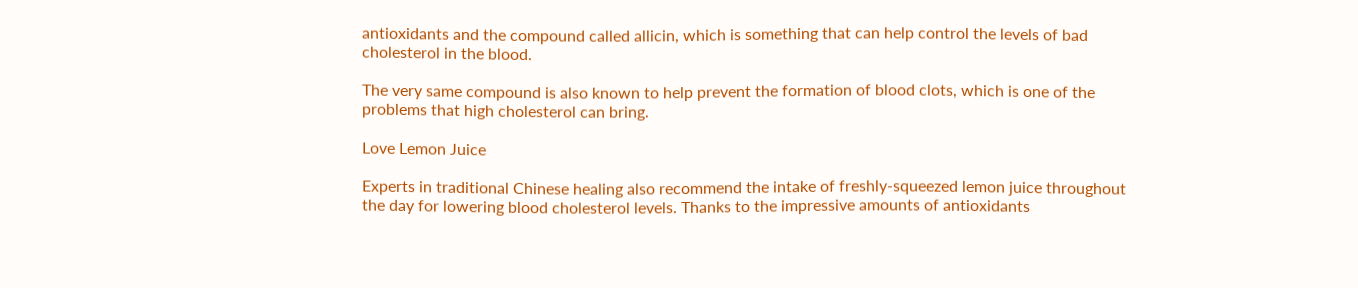antioxidants and the compound called allicin, which is something that can help control the levels of bad cholesterol in the blood.

The very same compound is also known to help prevent the formation of blood clots, which is one of the problems that high cholesterol can bring.

Love Lemon Juice

Experts in traditional Chinese healing also recommend the intake of freshly-squeezed lemon juice throughout the day for lowering blood cholesterol levels. Thanks to the impressive amounts of antioxidants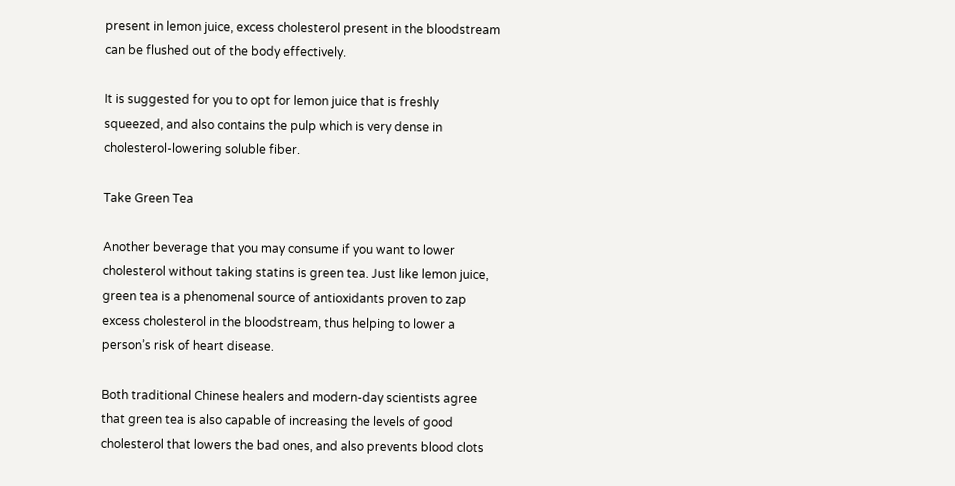present in lemon juice, excess cholesterol present in the bloodstream can be flushed out of the body effectively.

It is suggested for you to opt for lemon juice that is freshly squeezed, and also contains the pulp which is very dense in cholesterol-lowering soluble fiber.

Take Green Tea

Another beverage that you may consume if you want to lower cholesterol without taking statins is green tea. Just like lemon juice, green tea is a phenomenal source of antioxidants proven to zap excess cholesterol in the bloodstream, thus helping to lower a person’s risk of heart disease.

Both traditional Chinese healers and modern-day scientists agree that green tea is also capable of increasing the levels of good cholesterol that lowers the bad ones, and also prevents blood clots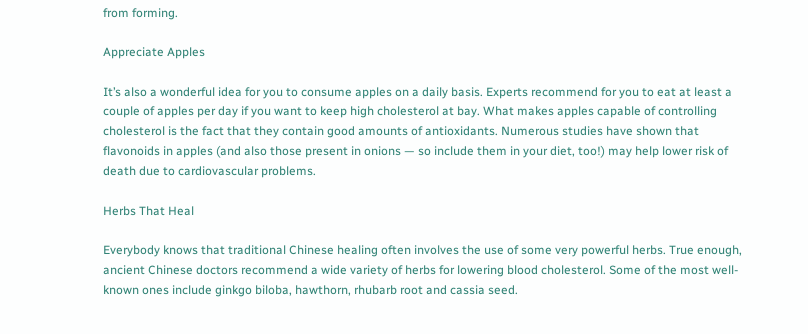from forming.

Appreciate Apples

It’s also a wonderful idea for you to consume apples on a daily basis. Experts recommend for you to eat at least a couple of apples per day if you want to keep high cholesterol at bay. What makes apples capable of controlling cholesterol is the fact that they contain good amounts of antioxidants. Numerous studies have shown that flavonoids in apples (and also those present in onions — so include them in your diet, too!) may help lower risk of death due to cardiovascular problems.

Herbs That Heal

Everybody knows that traditional Chinese healing often involves the use of some very powerful herbs. True enough, ancient Chinese doctors recommend a wide variety of herbs for lowering blood cholesterol. Some of the most well-known ones include ginkgo biloba, hawthorn, rhubarb root and cassia seed.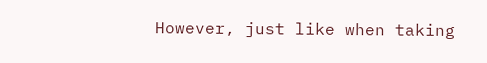However, just like when taking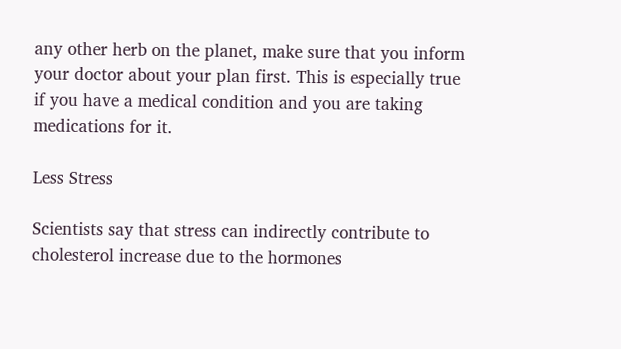any other herb on the planet, make sure that you inform your doctor about your plan first. This is especially true if you have a medical condition and you are taking medications for it.

Less Stress

Scientists say that stress can indirectly contribute to cholesterol increase due to the hormones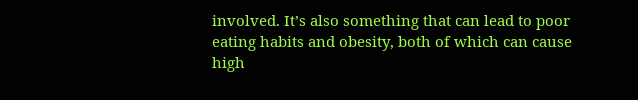involved. It’s also something that can lead to poor eating habits and obesity, both of which can cause high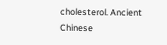cholesterol. Ancient Chinese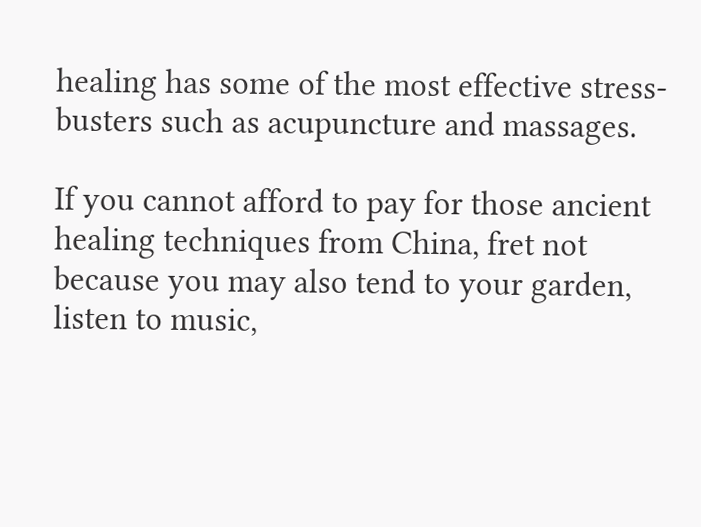healing has some of the most effective stress-busters such as acupuncture and massages.

If you cannot afford to pay for those ancient healing techniques from China, fret not because you may also tend to your garden, listen to music,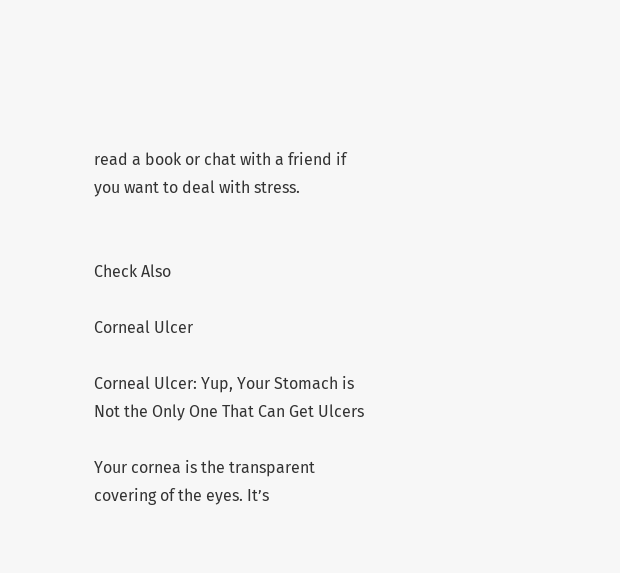read a book or chat with a friend if you want to deal with stress.


Check Also

Corneal Ulcer

Corneal Ulcer: Yup, Your Stomach is Not the Only One That Can Get Ulcers

Your cornea is the transparent covering of the eyes. It’s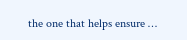the one that helps ensure …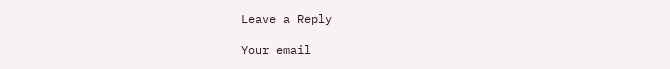Leave a Reply

Your email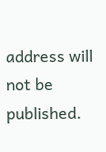address will not be published.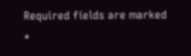Required fields are marked *